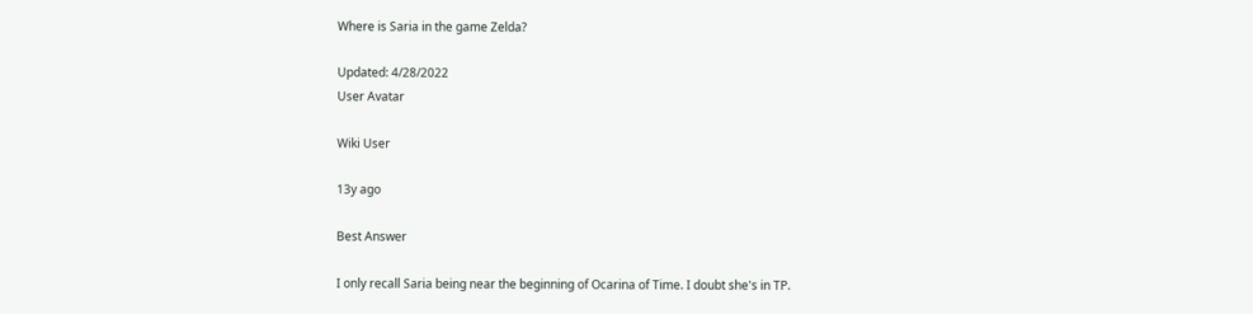Where is Saria in the game Zelda?

Updated: 4/28/2022
User Avatar

Wiki User

13y ago

Best Answer

I only recall Saria being near the beginning of Ocarina of Time. I doubt she's in TP.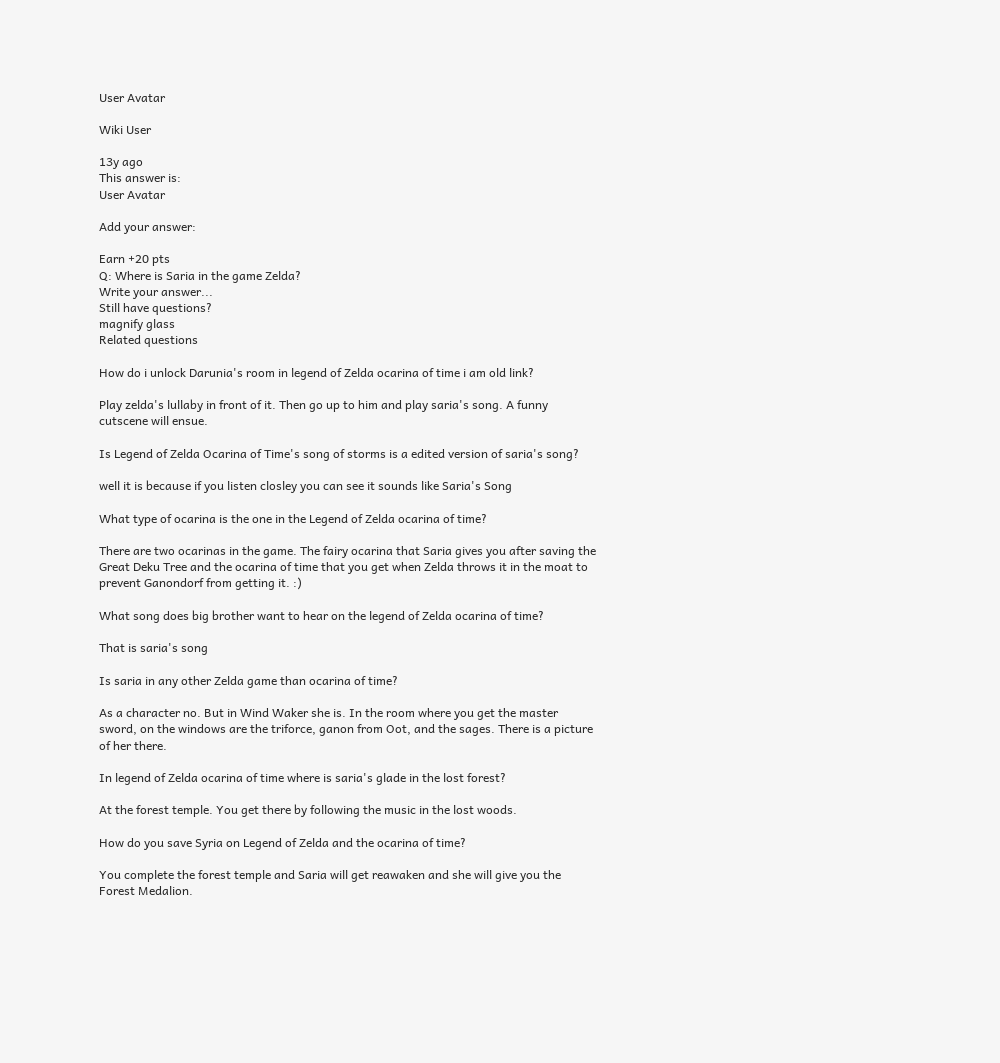User Avatar

Wiki User

13y ago
This answer is:
User Avatar

Add your answer:

Earn +20 pts
Q: Where is Saria in the game Zelda?
Write your answer...
Still have questions?
magnify glass
Related questions

How do i unlock Darunia's room in legend of Zelda ocarina of time i am old link?

Play zelda's lullaby in front of it. Then go up to him and play saria's song. A funny cutscene will ensue.

Is Legend of Zelda Ocarina of Time's song of storms is a edited version of saria's song?

well it is because if you listen closley you can see it sounds like Saria's Song

What type of ocarina is the one in the Legend of Zelda ocarina of time?

There are two ocarinas in the game. The fairy ocarina that Saria gives you after saving the Great Deku Tree and the ocarina of time that you get when Zelda throws it in the moat to prevent Ganondorf from getting it. :)

What song does big brother want to hear on the legend of Zelda ocarina of time?

That is saria's song

Is saria in any other Zelda game than ocarina of time?

As a character no. But in Wind Waker she is. In the room where you get the master sword, on the windows are the triforce, ganon from Oot, and the sages. There is a picture of her there.

In legend of Zelda ocarina of time where is saria's glade in the lost forest?

At the forest temple. You get there by following the music in the lost woods.

How do you save Syria on Legend of Zelda and the ocarina of time?

You complete the forest temple and Saria will get reawaken and she will give you the Forest Medalion.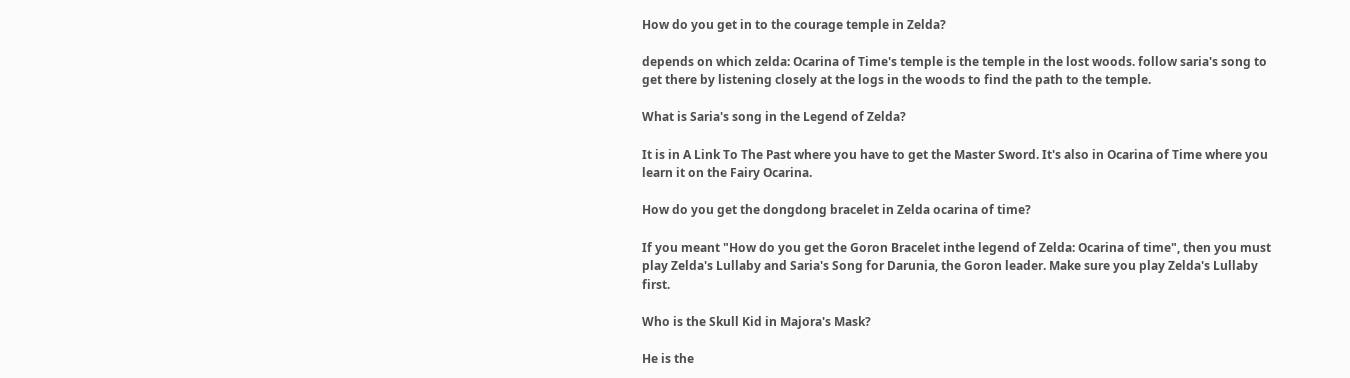How do you get in to the courage temple in Zelda?

depends on which zelda: Ocarina of Time's temple is the temple in the lost woods. follow saria's song to get there by listening closely at the logs in the woods to find the path to the temple.

What is Saria's song in the Legend of Zelda?

It is in A Link To The Past where you have to get the Master Sword. It's also in Ocarina of Time where you learn it on the Fairy Ocarina.

How do you get the dongdong bracelet in Zelda ocarina of time?

If you meant "How do you get the Goron Bracelet inthe legend of Zelda: Ocarina of time", then you must play Zelda's Lullaby and Saria's Song for Darunia, the Goron leader. Make sure you play Zelda's Lullaby first.

Who is the Skull Kid in Majora's Mask?

He is the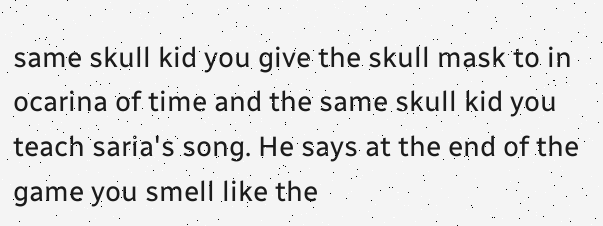same skull kid you give the skull mask to in ocarina of time and the same skull kid you teach saria's song. He says at the end of the game you smell like the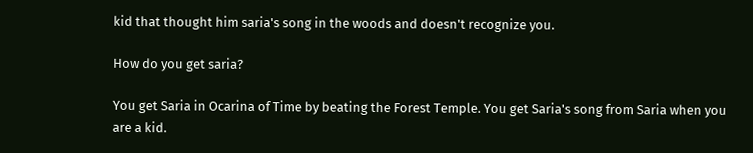kid that thought him saria's song in the woods and doesn't recognize you.

How do you get saria?

You get Saria in Ocarina of Time by beating the Forest Temple. You get Saria's song from Saria when you are a kid.